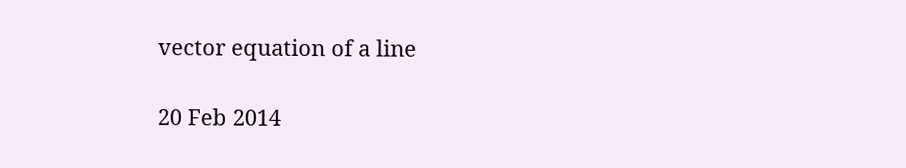vector equation of a line

20 Feb 2014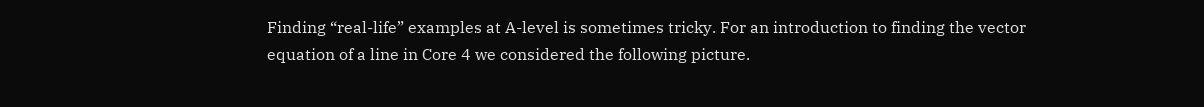Finding “real-life” examples at A-level is sometimes tricky. For an introduction to finding the vector equation of a line in Core 4 we considered the following picture.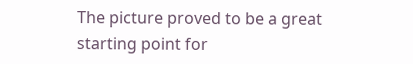The picture proved to be a great starting point for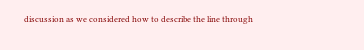discussion as we considered how to describe the line through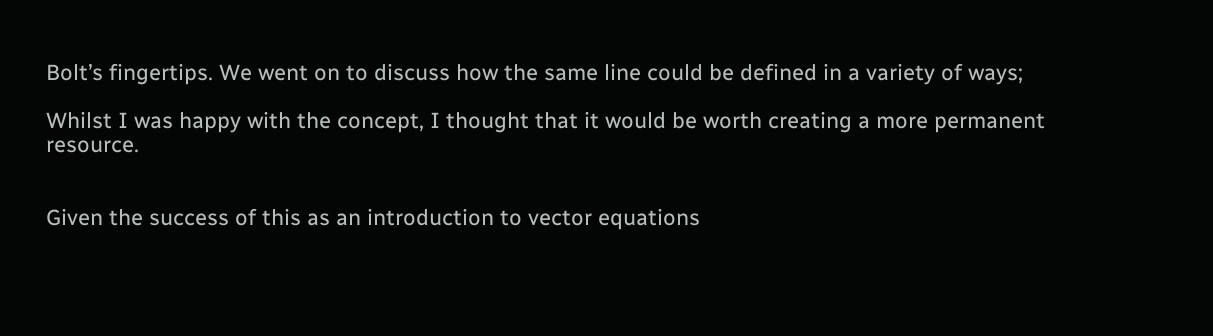Bolt’s fingertips. We went on to discuss how the same line could be defined in a variety of ways;

Whilst I was happy with the concept, I thought that it would be worth creating a more permanent resource.


Given the success of this as an introduction to vector equations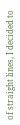of straight lines, I decided to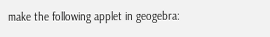make the following applet in geogebra: